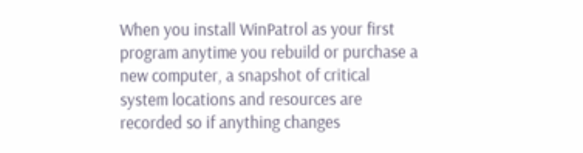When you install WinPatrol as your first program anytime you rebuild or purchase a new computer, a snapshot of critical system locations and resources are recorded so if anything changes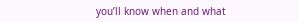you’ll know when and what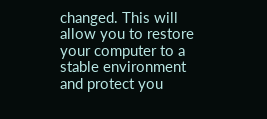changed. This will allow you to restore your computer to a stable environment and protect you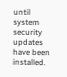until system security updates have been installed.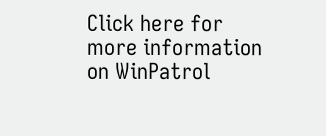Click here for more information on WinPatrol